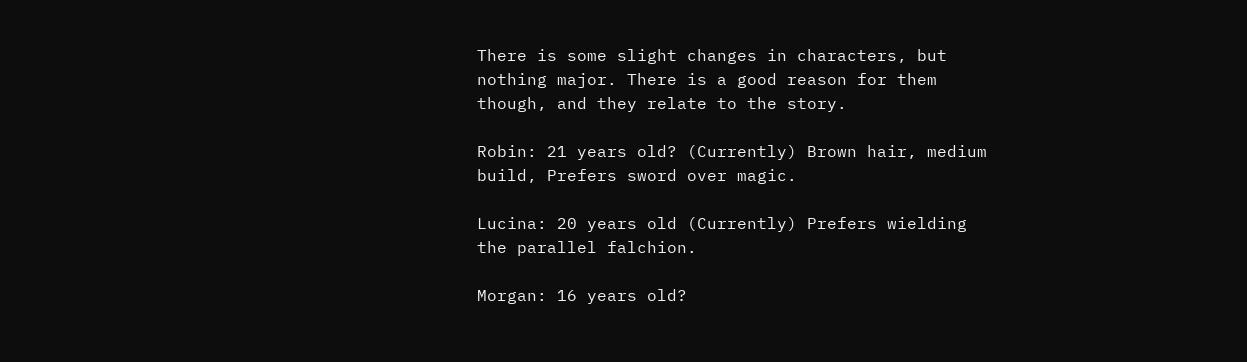There is some slight changes in characters, but nothing major. There is a good reason for them though, and they relate to the story.

Robin: 21 years old? (Currently) Brown hair, medium build, Prefers sword over magic.

Lucina: 20 years old (Currently) Prefers wielding the parallel falchion.

Morgan: 16 years old?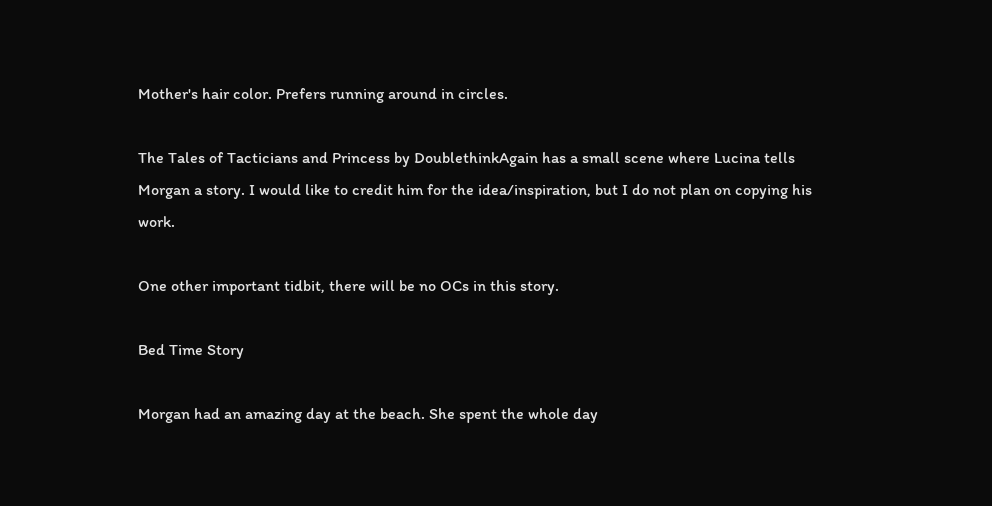Mother's hair color. Prefers running around in circles.

The Tales of Tacticians and Princess by DoublethinkAgain has a small scene where Lucina tells Morgan a story. I would like to credit him for the idea/inspiration, but I do not plan on copying his work.

One other important tidbit, there will be no OCs in this story.

Bed Time Story

Morgan had an amazing day at the beach. She spent the whole day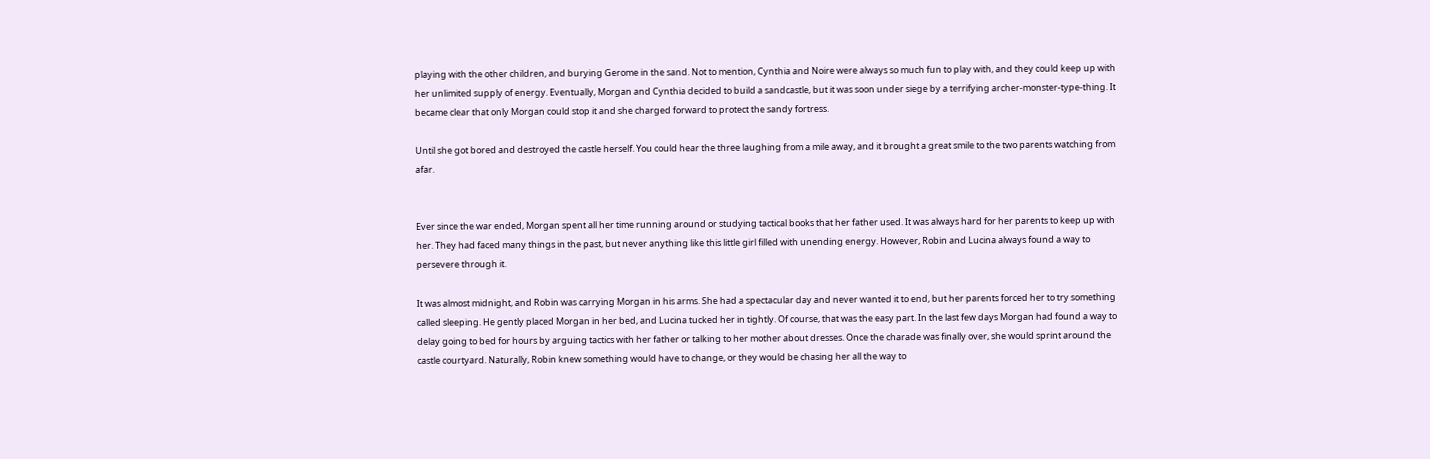playing with the other children, and burying Gerome in the sand. Not to mention, Cynthia and Noire were always so much fun to play with, and they could keep up with her unlimited supply of energy. Eventually, Morgan and Cynthia decided to build a sandcastle, but it was soon under siege by a terrifying archer-monster-type-thing. It became clear that only Morgan could stop it and she charged forward to protect the sandy fortress.

Until she got bored and destroyed the castle herself. You could hear the three laughing from a mile away, and it brought a great smile to the two parents watching from afar.


Ever since the war ended, Morgan spent all her time running around or studying tactical books that her father used. It was always hard for her parents to keep up with her. They had faced many things in the past, but never anything like this little girl filled with unending energy. However, Robin and Lucina always found a way to persevere through it.

It was almost midnight, and Robin was carrying Morgan in his arms. She had a spectacular day and never wanted it to end, but her parents forced her to try something called sleeping. He gently placed Morgan in her bed, and Lucina tucked her in tightly. Of course, that was the easy part. In the last few days Morgan had found a way to delay going to bed for hours by arguing tactics with her father or talking to her mother about dresses. Once the charade was finally over, she would sprint around the castle courtyard. Naturally, Robin knew something would have to change, or they would be chasing her all the way to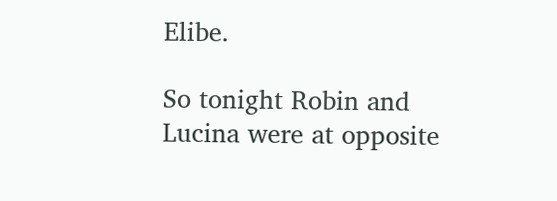Elibe.

So tonight Robin and Lucina were at opposite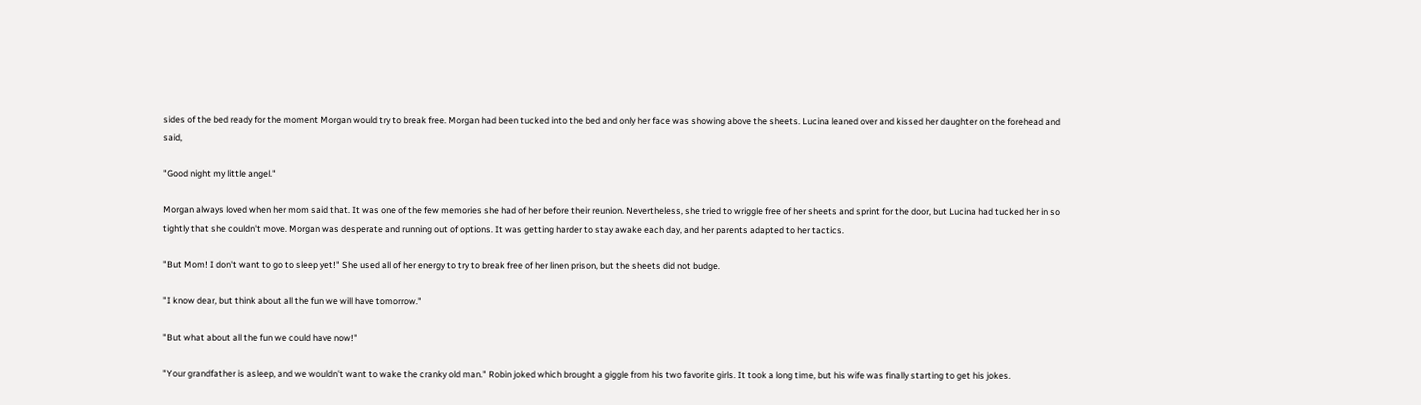sides of the bed ready for the moment Morgan would try to break free. Morgan had been tucked into the bed and only her face was showing above the sheets. Lucina leaned over and kissed her daughter on the forehead and said,

"Good night my little angel."

Morgan always loved when her mom said that. It was one of the few memories she had of her before their reunion. Nevertheless, she tried to wriggle free of her sheets and sprint for the door, but Lucina had tucked her in so tightly that she couldn't move. Morgan was desperate and running out of options. It was getting harder to stay awake each day, and her parents adapted to her tactics.

"But Mom! I don't want to go to sleep yet!" She used all of her energy to try to break free of her linen prison, but the sheets did not budge.

"I know dear, but think about all the fun we will have tomorrow."

"But what about all the fun we could have now!"

"Your grandfather is asleep, and we wouldn't want to wake the cranky old man." Robin joked which brought a giggle from his two favorite girls. It took a long time, but his wife was finally starting to get his jokes.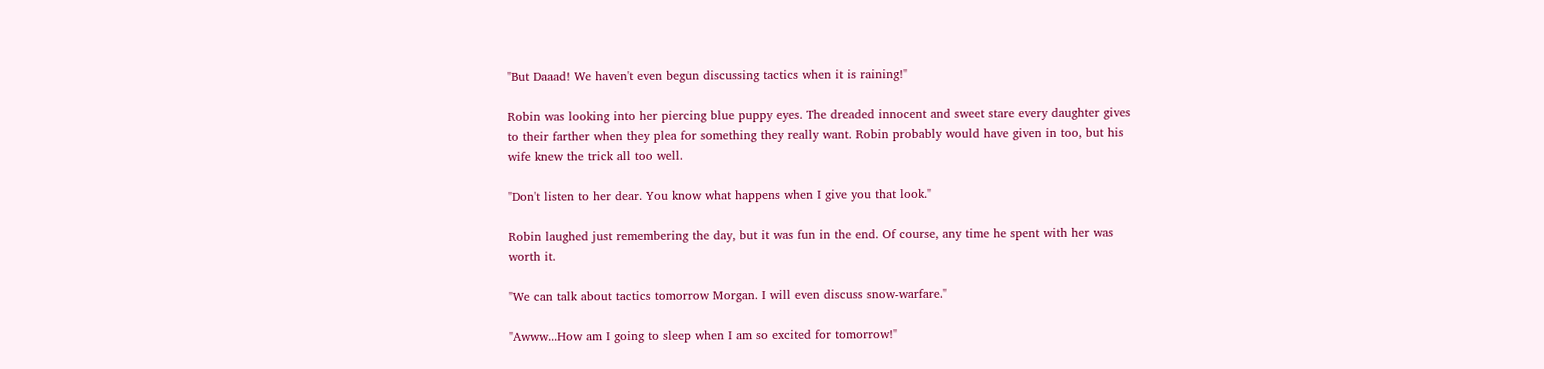"But Daaad! We haven't even begun discussing tactics when it is raining!"

Robin was looking into her piercing blue puppy eyes. The dreaded innocent and sweet stare every daughter gives to their farther when they plea for something they really want. Robin probably would have given in too, but his wife knew the trick all too well.

"Don't listen to her dear. You know what happens when I give you that look."

Robin laughed just remembering the day, but it was fun in the end. Of course, any time he spent with her was worth it.

"We can talk about tactics tomorrow Morgan. I will even discuss snow-warfare."

"Awww...How am I going to sleep when I am so excited for tomorrow!"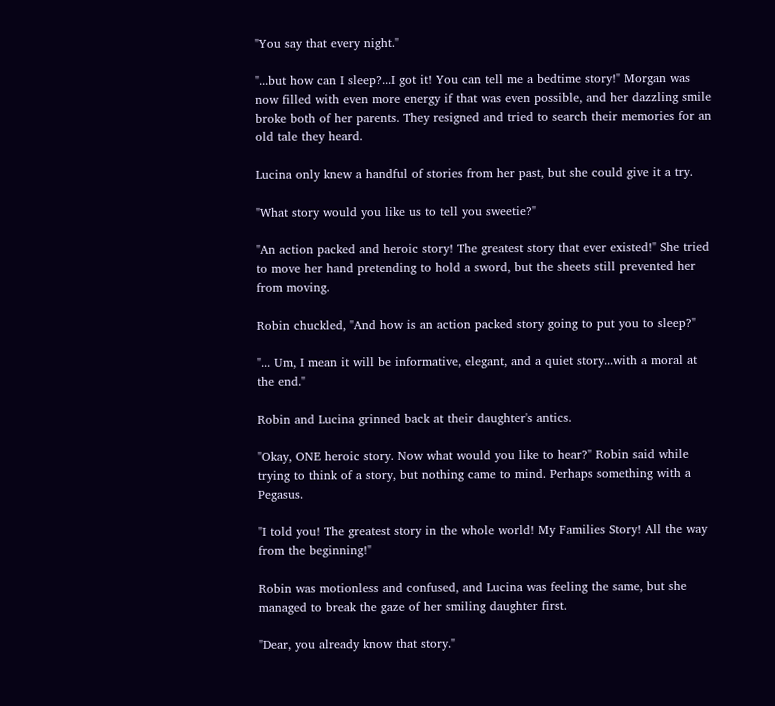"You say that every night."

"...but how can I sleep?...I got it! You can tell me a bedtime story!" Morgan was now filled with even more energy if that was even possible, and her dazzling smile broke both of her parents. They resigned and tried to search their memories for an old tale they heard.

Lucina only knew a handful of stories from her past, but she could give it a try.

"What story would you like us to tell you sweetie?"

"An action packed and heroic story! The greatest story that ever existed!" She tried to move her hand pretending to hold a sword, but the sheets still prevented her from moving.

Robin chuckled, "And how is an action packed story going to put you to sleep?"

"... Um, I mean it will be informative, elegant, and a quiet story...with a moral at the end."

Robin and Lucina grinned back at their daughter's antics.

"Okay, ONE heroic story. Now what would you like to hear?" Robin said while trying to think of a story, but nothing came to mind. Perhaps something with a Pegasus.

"I told you! The greatest story in the whole world! My Families Story! All the way from the beginning!"

Robin was motionless and confused, and Lucina was feeling the same, but she managed to break the gaze of her smiling daughter first.

"Dear, you already know that story."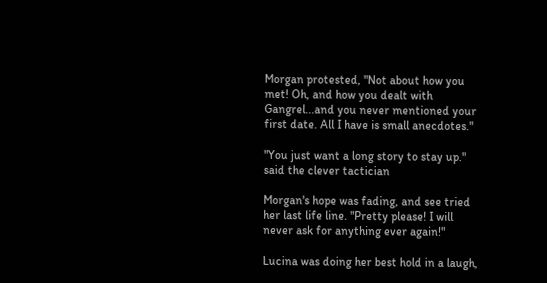Morgan protested, "Not about how you met! Oh, and how you dealt with Gangrel...and you never mentioned your first date. All I have is small anecdotes."

"You just want a long story to stay up." said the clever tactician

Morgan's hope was fading, and see tried her last life line. "Pretty please! I will never ask for anything ever again!"

Lucina was doing her best hold in a laugh,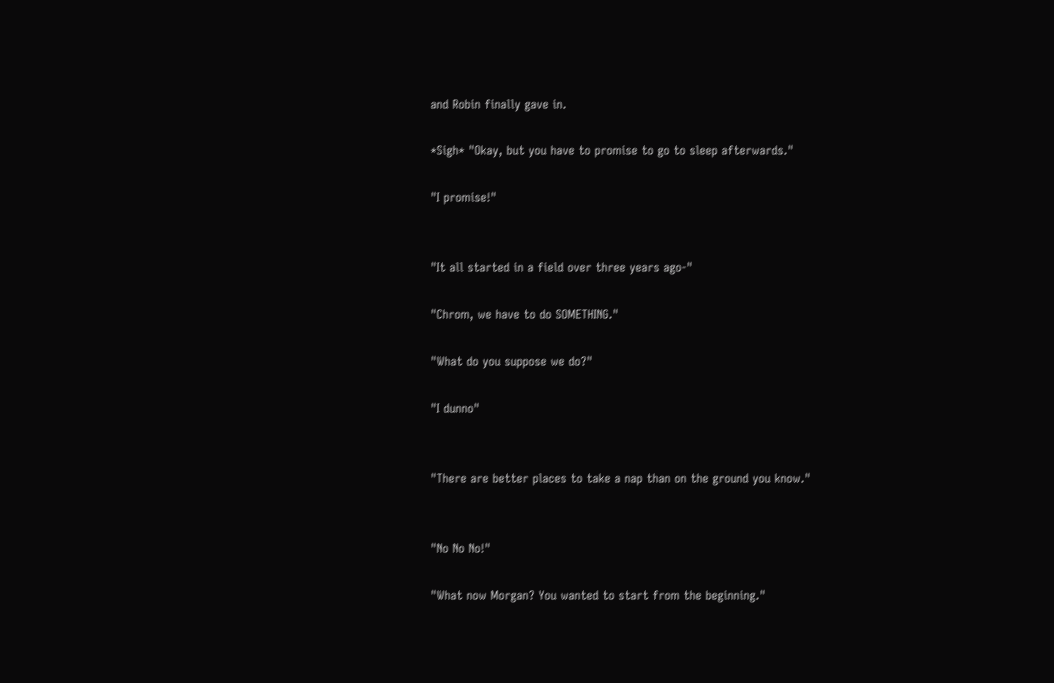and Robin finally gave in.

*Sigh* "Okay, but you have to promise to go to sleep afterwards."

"I promise!"


"It all started in a field over three years ago-"

"Chrom, we have to do SOMETHING."

"What do you suppose we do?"

"I dunno"


"There are better places to take a nap than on the ground you know."


"No No No!"

"What now Morgan? You wanted to start from the beginning."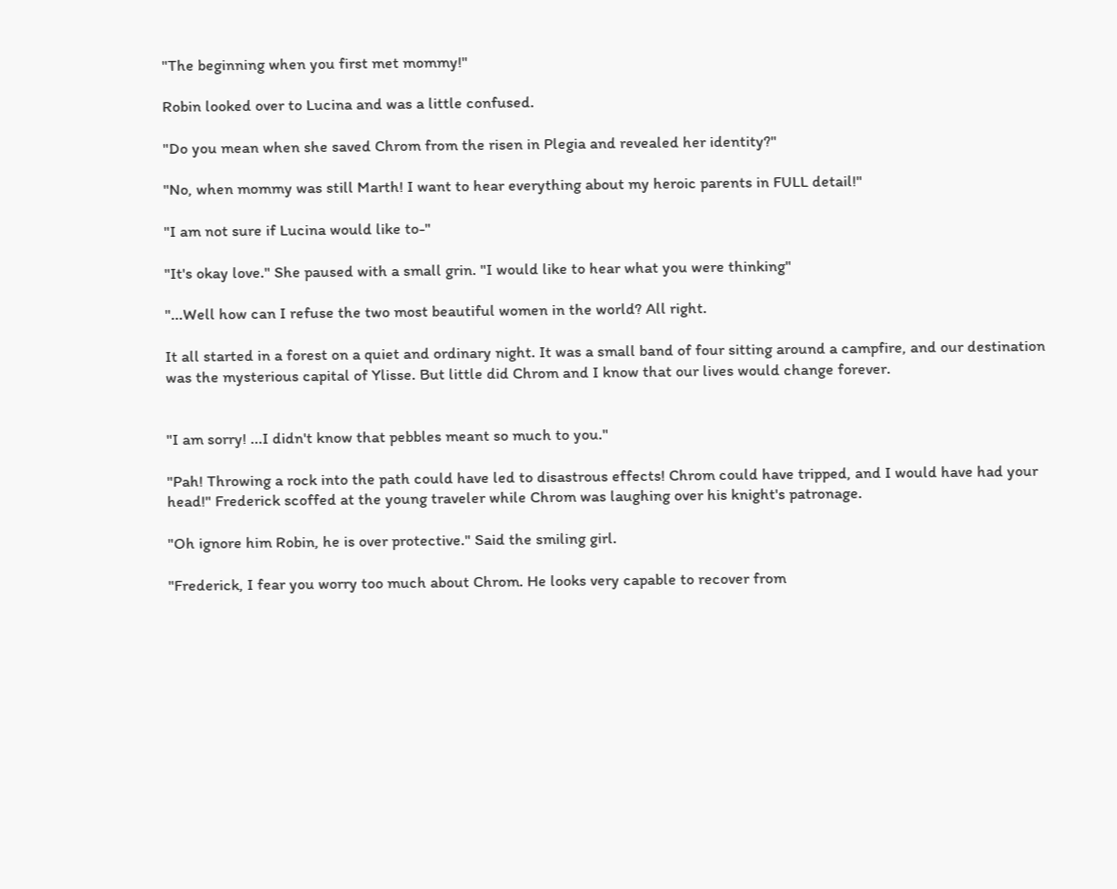"The beginning when you first met mommy!"

Robin looked over to Lucina and was a little confused.

"Do you mean when she saved Chrom from the risen in Plegia and revealed her identity?"

"No, when mommy was still Marth! I want to hear everything about my heroic parents in FULL detail!"

"I am not sure if Lucina would like to-"

"It's okay love." She paused with a small grin. "I would like to hear what you were thinking"

"...Well how can I refuse the two most beautiful women in the world? All right.

It all started in a forest on a quiet and ordinary night. It was a small band of four sitting around a campfire, and our destination was the mysterious capital of Ylisse. But little did Chrom and I know that our lives would change forever.


"I am sorry! ...I didn't know that pebbles meant so much to you."

"Pah! Throwing a rock into the path could have led to disastrous effects! Chrom could have tripped, and I would have had your head!" Frederick scoffed at the young traveler while Chrom was laughing over his knight's patronage.

"Oh ignore him Robin, he is over protective." Said the smiling girl.

"Frederick, I fear you worry too much about Chrom. He looks very capable to recover from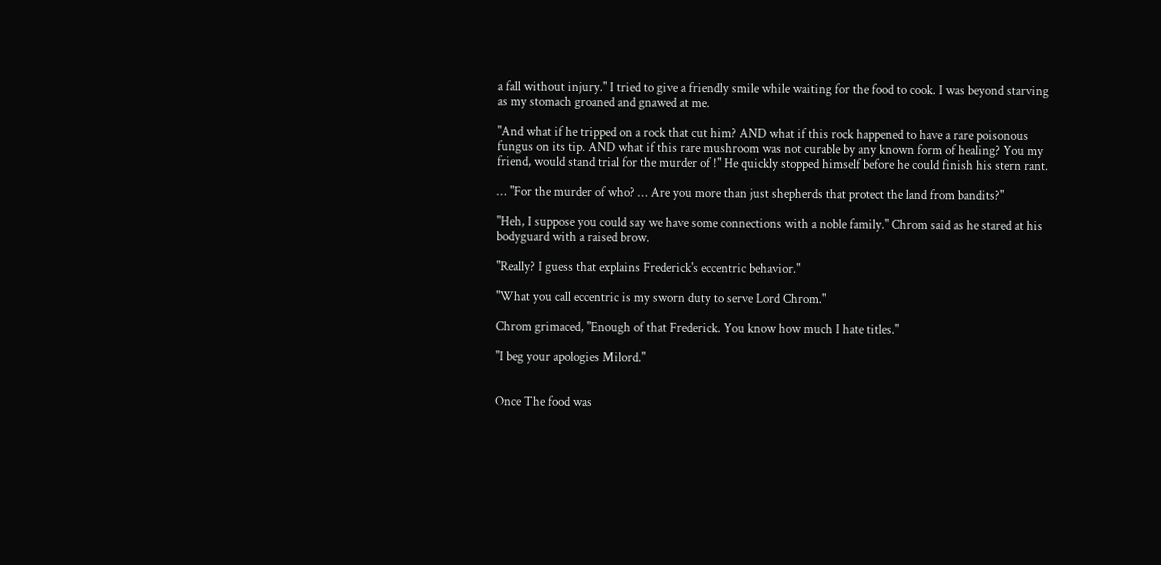a fall without injury." I tried to give a friendly smile while waiting for the food to cook. I was beyond starving as my stomach groaned and gnawed at me.

"And what if he tripped on a rock that cut him? AND what if this rock happened to have a rare poisonous fungus on its tip. AND what if this rare mushroom was not curable by any known form of healing? You my friend, would stand trial for the murder of !" He quickly stopped himself before he could finish his stern rant.

… "For the murder of who? … Are you more than just shepherds that protect the land from bandits?"

"Heh, I suppose you could say we have some connections with a noble family." Chrom said as he stared at his bodyguard with a raised brow.

"Really? I guess that explains Frederick's eccentric behavior."

"What you call eccentric is my sworn duty to serve Lord Chrom."

Chrom grimaced, "Enough of that Frederick. You know how much I hate titles."

"I beg your apologies Milord."


Once The food was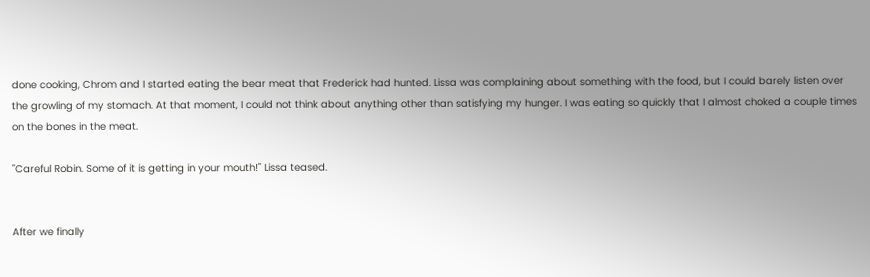done cooking, Chrom and I started eating the bear meat that Frederick had hunted. Lissa was complaining about something with the food, but I could barely listen over the growling of my stomach. At that moment, I could not think about anything other than satisfying my hunger. I was eating so quickly that I almost choked a couple times on the bones in the meat.

"Careful Robin. Some of it is getting in your mouth!" Lissa teased.


After we finally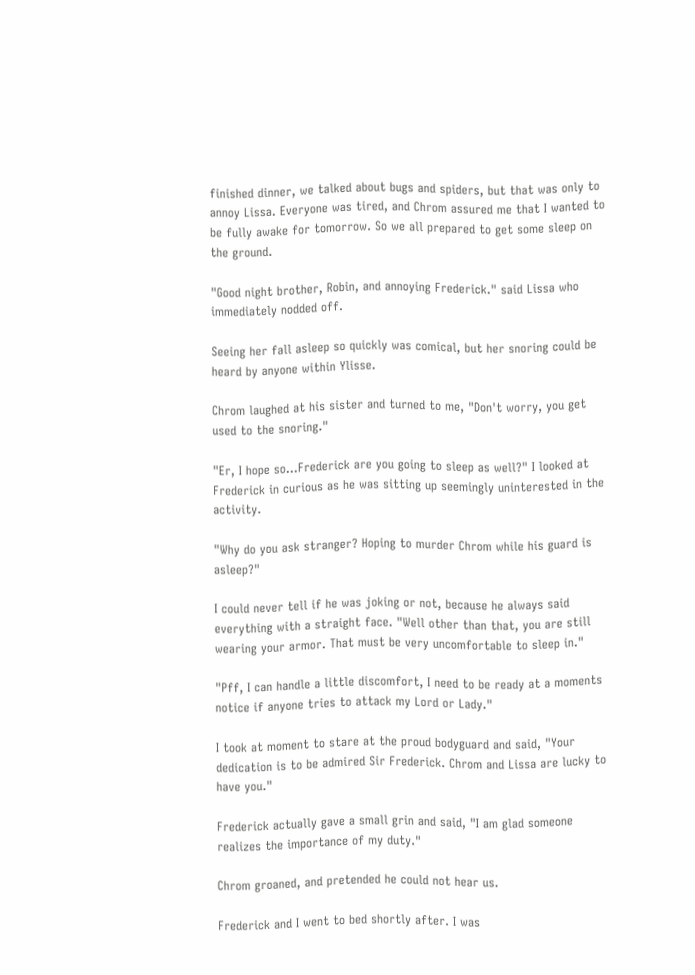finished dinner, we talked about bugs and spiders, but that was only to annoy Lissa. Everyone was tired, and Chrom assured me that I wanted to be fully awake for tomorrow. So we all prepared to get some sleep on the ground.

"Good night brother, Robin, and annoying Frederick." said Lissa who immediately nodded off.

Seeing her fall asleep so quickly was comical, but her snoring could be heard by anyone within Ylisse.

Chrom laughed at his sister and turned to me, "Don't worry, you get used to the snoring."

"Er, I hope so...Frederick are you going to sleep as well?" I looked at Frederick in curious as he was sitting up seemingly uninterested in the activity.

"Why do you ask stranger? Hoping to murder Chrom while his guard is asleep?"

I could never tell if he was joking or not, because he always said everything with a straight face. "Well other than that, you are still wearing your armor. That must be very uncomfortable to sleep in."

"Pff, I can handle a little discomfort, I need to be ready at a moments notice if anyone tries to attack my Lord or Lady."

I took at moment to stare at the proud bodyguard and said, "Your dedication is to be admired Sir Frederick. Chrom and Lissa are lucky to have you."

Frederick actually gave a small grin and said, "I am glad someone realizes the importance of my duty."

Chrom groaned, and pretended he could not hear us.

Frederick and I went to bed shortly after. I was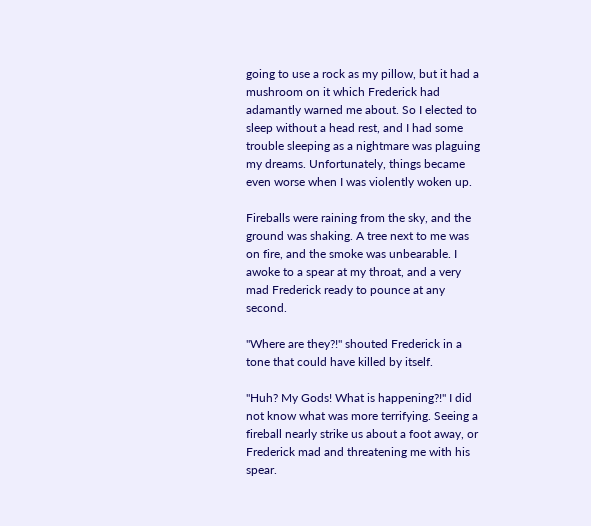going to use a rock as my pillow, but it had a mushroom on it which Frederick had adamantly warned me about. So I elected to sleep without a head rest, and I had some trouble sleeping as a nightmare was plaguing my dreams. Unfortunately, things became even worse when I was violently woken up.

Fireballs were raining from the sky, and the ground was shaking. A tree next to me was on fire, and the smoke was unbearable. I awoke to a spear at my throat, and a very mad Frederick ready to pounce at any second.

"Where are they?!" shouted Frederick in a tone that could have killed by itself.

"Huh? My Gods! What is happening?!" I did not know what was more terrifying. Seeing a fireball nearly strike us about a foot away, or Frederick mad and threatening me with his spear.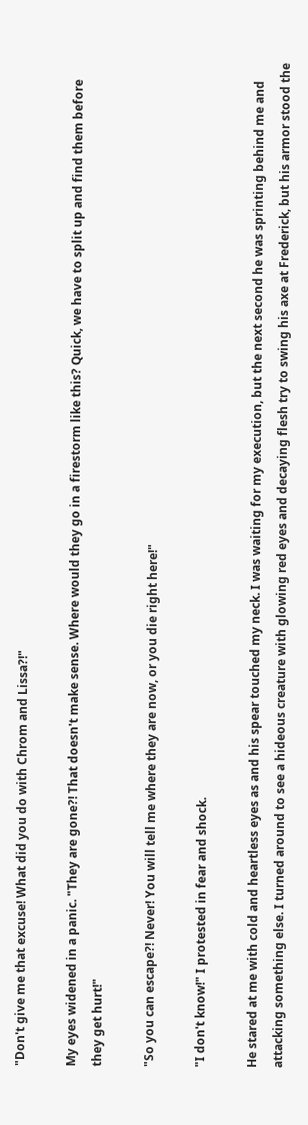"Don't give me that excuse! What did you do with Chrom and Lissa?!"

My eyes widened in a panic. "They are gone?! That doesn't make sense. Where would they go in a firestorm like this? Quick, we have to split up and find them before they get hurt!"

"So you can escape?! Never! You will tell me where they are now, or you die right here!"

"I don't know!" I protested in fear and shock.

He stared at me with cold and heartless eyes as and his spear touched my neck. I was waiting for my execution, but the next second he was sprinting behind me and attacking something else. I turned around to see a hideous creature with glowing red eyes and decaying flesh try to swing his axe at Frederick, but his armor stood the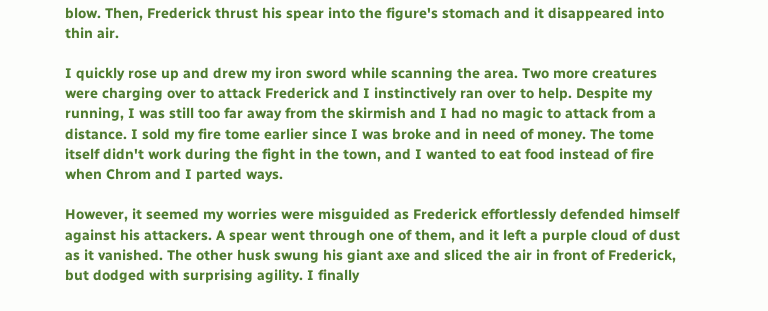blow. Then, Frederick thrust his spear into the figure's stomach and it disappeared into thin air.

I quickly rose up and drew my iron sword while scanning the area. Two more creatures were charging over to attack Frederick and I instinctively ran over to help. Despite my running, I was still too far away from the skirmish and I had no magic to attack from a distance. I sold my fire tome earlier since I was broke and in need of money. The tome itself didn't work during the fight in the town, and I wanted to eat food instead of fire when Chrom and I parted ways.

However, it seemed my worries were misguided as Frederick effortlessly defended himself against his attackers. A spear went through one of them, and it left a purple cloud of dust as it vanished. The other husk swung his giant axe and sliced the air in front of Frederick, but dodged with surprising agility. I finally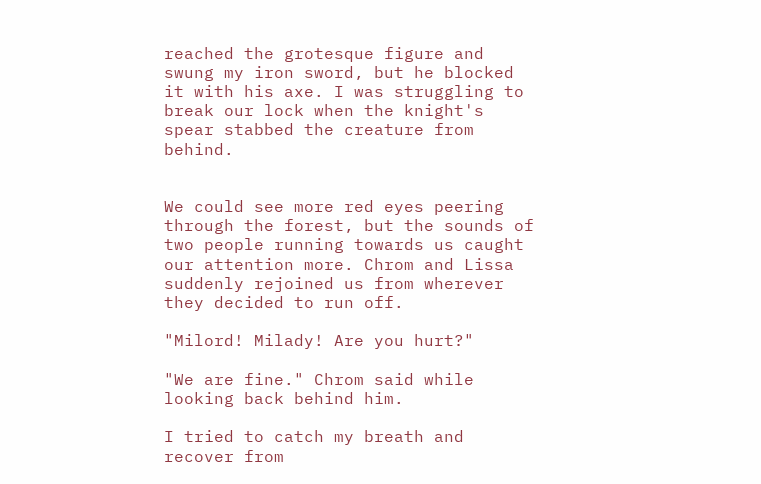reached the grotesque figure and swung my iron sword, but he blocked it with his axe. I was struggling to break our lock when the knight's spear stabbed the creature from behind.


We could see more red eyes peering through the forest, but the sounds of two people running towards us caught our attention more. Chrom and Lissa suddenly rejoined us from wherever they decided to run off.

"Milord! Milady! Are you hurt?"

"We are fine." Chrom said while looking back behind him.

I tried to catch my breath and recover from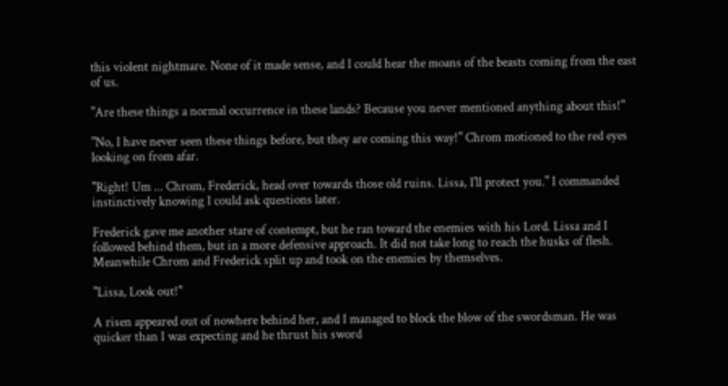this violent nightmare. None of it made sense, and I could hear the moans of the beasts coming from the east of us.

"Are these things a normal occurrence in these lands? Because you never mentioned anything about this!"

"No, I have never seen these things before, but they are coming this way!" Chrom motioned to the red eyes looking on from afar.

"Right! Um ... Chrom, Frederick, head over towards those old ruins. Lissa, I'll protect you." I commanded instinctively knowing I could ask questions later.

Frederick gave me another stare of contempt, but he ran toward the enemies with his Lord. Lissa and I followed behind them, but in a more defensive approach. It did not take long to reach the husks of flesh. Meanwhile Chrom and Frederick split up and took on the enemies by themselves.

"Lissa, Look out!"

A risen appeared out of nowhere behind her, and I managed to block the blow of the swordsman. He was quicker than I was expecting and he thrust his sword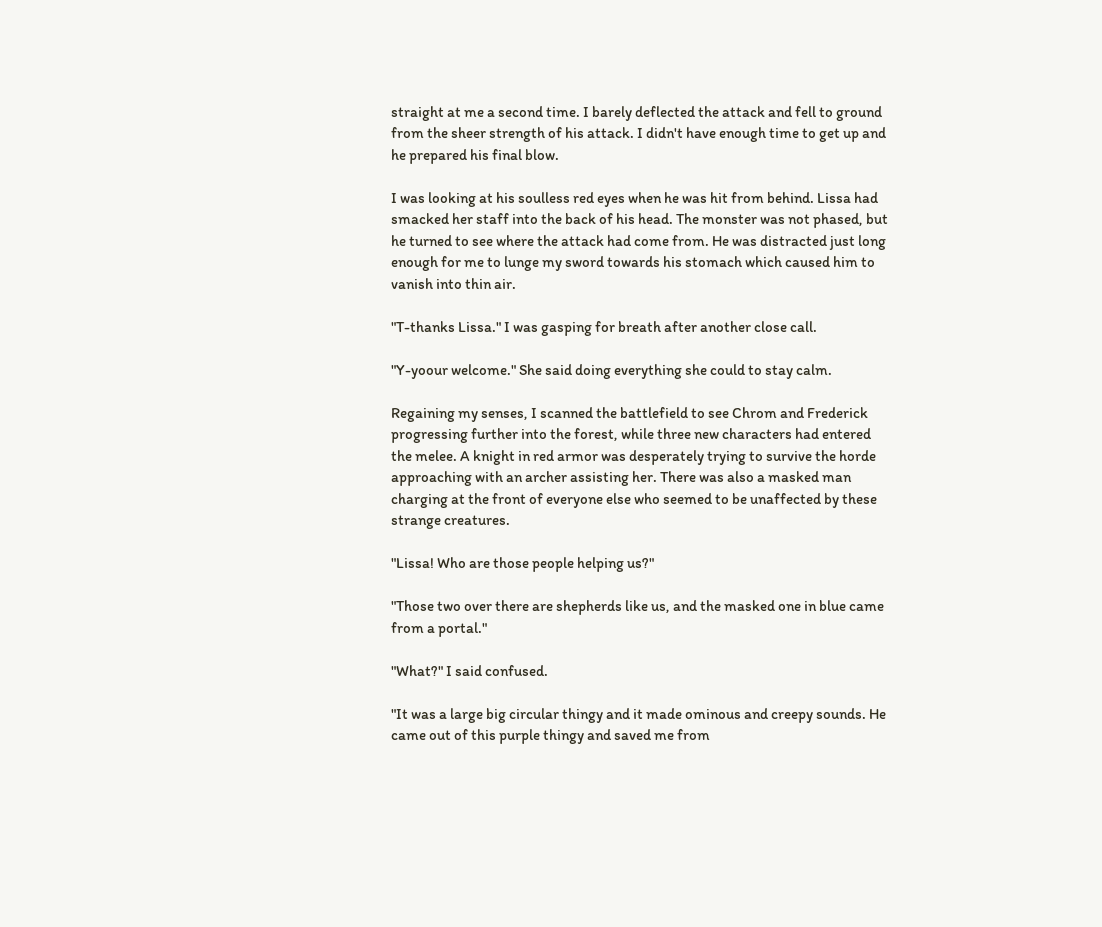straight at me a second time. I barely deflected the attack and fell to ground from the sheer strength of his attack. I didn't have enough time to get up and he prepared his final blow.

I was looking at his soulless red eyes when he was hit from behind. Lissa had smacked her staff into the back of his head. The monster was not phased, but he turned to see where the attack had come from. He was distracted just long enough for me to lunge my sword towards his stomach which caused him to vanish into thin air.

"T-thanks Lissa." I was gasping for breath after another close call.

"Y-yoour welcome." She said doing everything she could to stay calm.

Regaining my senses, I scanned the battlefield to see Chrom and Frederick progressing further into the forest, while three new characters had entered the melee. A knight in red armor was desperately trying to survive the horde approaching with an archer assisting her. There was also a masked man charging at the front of everyone else who seemed to be unaffected by these strange creatures.

"Lissa! Who are those people helping us?"

"Those two over there are shepherds like us, and the masked one in blue came from a portal."

"What?" I said confused.

"It was a large big circular thingy and it made ominous and creepy sounds. He came out of this purple thingy and saved me from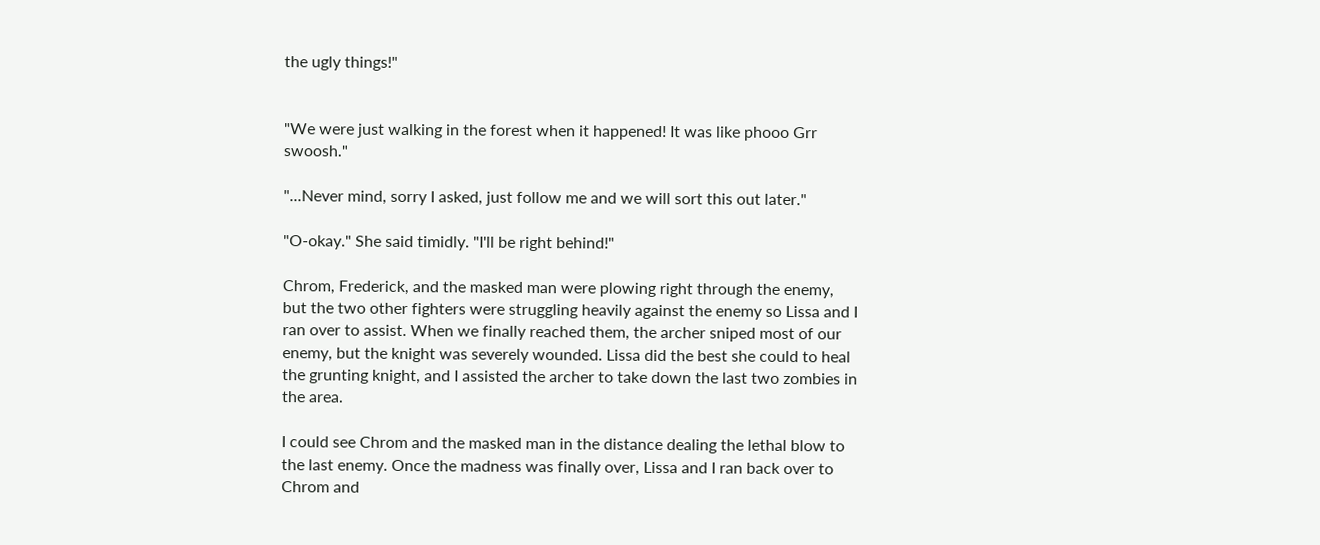the ugly things!"


"We were just walking in the forest when it happened! It was like phooo Grr swoosh."

"...Never mind, sorry I asked, just follow me and we will sort this out later."

"O-okay." She said timidly. "I'll be right behind!"

Chrom, Frederick, and the masked man were plowing right through the enemy, but the two other fighters were struggling heavily against the enemy so Lissa and I ran over to assist. When we finally reached them, the archer sniped most of our enemy, but the knight was severely wounded. Lissa did the best she could to heal the grunting knight, and I assisted the archer to take down the last two zombies in the area.

I could see Chrom and the masked man in the distance dealing the lethal blow to the last enemy. Once the madness was finally over, Lissa and I ran back over to Chrom and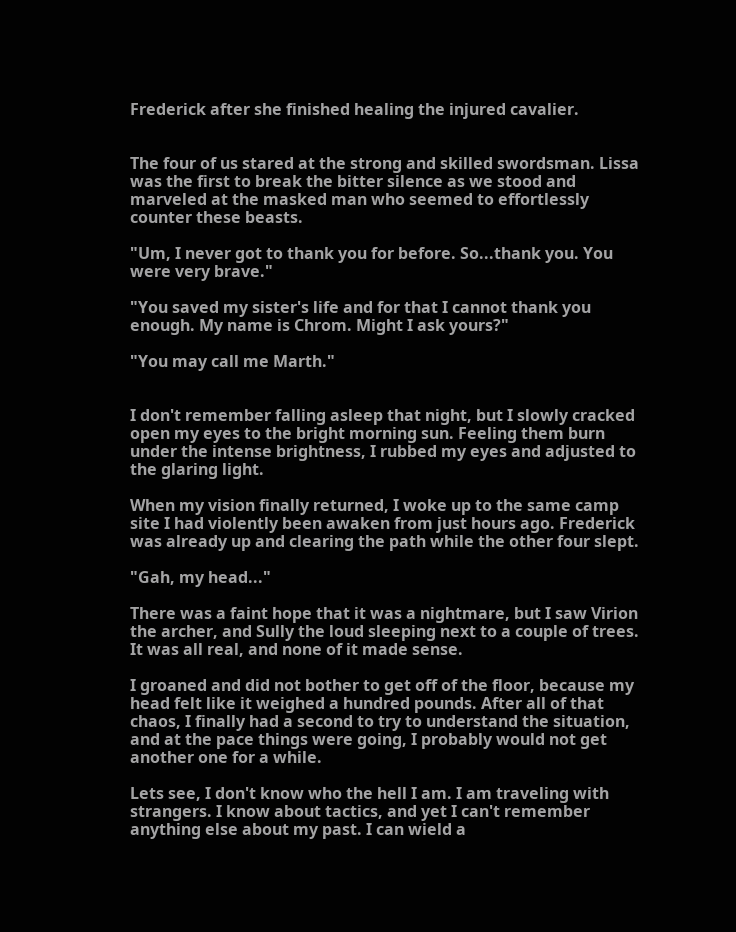Frederick after she finished healing the injured cavalier.


The four of us stared at the strong and skilled swordsman. Lissa was the first to break the bitter silence as we stood and marveled at the masked man who seemed to effortlessly counter these beasts.

"Um, I never got to thank you for before. So...thank you. You were very brave."

"You saved my sister's life and for that I cannot thank you enough. My name is Chrom. Might I ask yours?"

"You may call me Marth."


I don't remember falling asleep that night, but I slowly cracked open my eyes to the bright morning sun. Feeling them burn under the intense brightness, I rubbed my eyes and adjusted to the glaring light.

When my vision finally returned, I woke up to the same camp site I had violently been awaken from just hours ago. Frederick was already up and clearing the path while the other four slept.

"Gah, my head..."

There was a faint hope that it was a nightmare, but I saw Virion the archer, and Sully the loud sleeping next to a couple of trees. It was all real, and none of it made sense.

I groaned and did not bother to get off of the floor, because my head felt like it weighed a hundred pounds. After all of that chaos, I finally had a second to try to understand the situation, and at the pace things were going, I probably would not get another one for a while.

Lets see, I don't know who the hell I am. I am traveling with strangers. I know about tactics, and yet I can't remember anything else about my past. I can wield a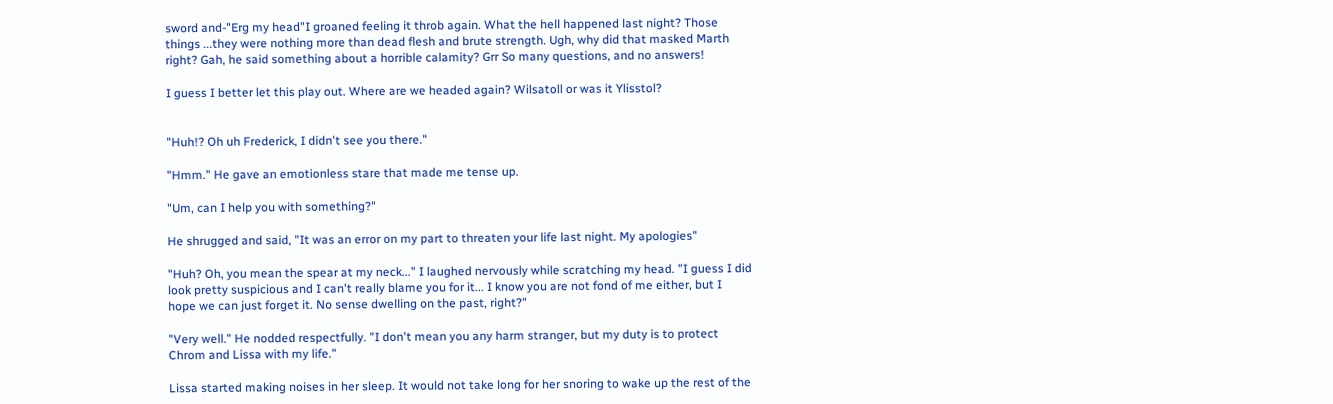sword and-"Erg my head"I groaned feeling it throb again. What the hell happened last night? Those things ...they were nothing more than dead flesh and brute strength. Ugh, why did that masked Marth right? Gah, he said something about a horrible calamity? Grr So many questions, and no answers!

I guess I better let this play out. Where are we headed again? Wilsatoll or was it Ylisstol?


"Huh!? Oh uh Frederick, I didn't see you there."

"Hmm." He gave an emotionless stare that made me tense up.

"Um, can I help you with something?"

He shrugged and said, "It was an error on my part to threaten your life last night. My apologies"

"Huh? Oh, you mean the spear at my neck..." I laughed nervously while scratching my head. "I guess I did look pretty suspicious and I can't really blame you for it... I know you are not fond of me either, but I hope we can just forget it. No sense dwelling on the past, right?"

"Very well." He nodded respectfully. "I don't mean you any harm stranger, but my duty is to protect Chrom and Lissa with my life."

Lissa started making noises in her sleep. It would not take long for her snoring to wake up the rest of the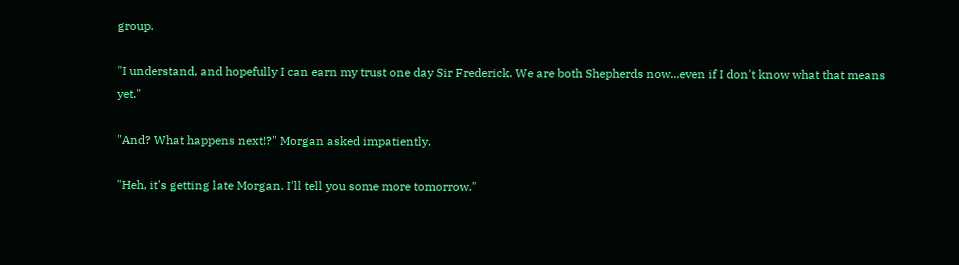group.

"I understand, and hopefully I can earn my trust one day Sir Frederick. We are both Shepherds now...even if I don't know what that means yet."

"And? What happens next!?" Morgan asked impatiently.

"Heh, it's getting late Morgan. I'll tell you some more tomorrow."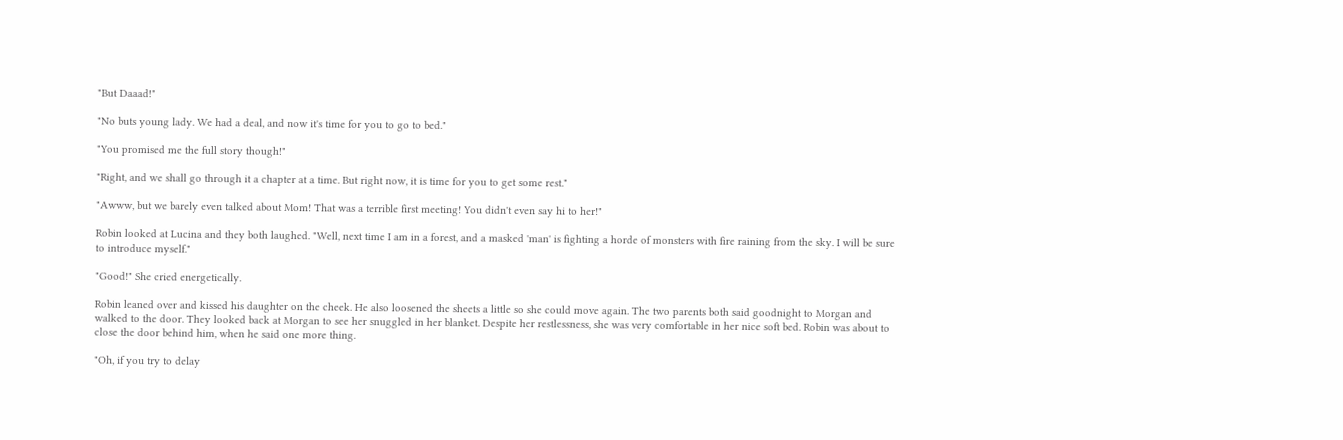"But Daaad!"

"No buts young lady. We had a deal, and now it's time for you to go to bed."

"You promised me the full story though!"

"Right, and we shall go through it a chapter at a time. But right now, it is time for you to get some rest."

"Awww, but we barely even talked about Mom! That was a terrible first meeting! You didn't even say hi to her!"

Robin looked at Lucina and they both laughed. "Well, next time I am in a forest, and a masked 'man' is fighting a horde of monsters with fire raining from the sky. I will be sure to introduce myself."

"Good!" She cried energetically.

Robin leaned over and kissed his daughter on the cheek. He also loosened the sheets a little so she could move again. The two parents both said goodnight to Morgan and walked to the door. They looked back at Morgan to see her snuggled in her blanket. Despite her restlessness, she was very comfortable in her nice soft bed. Robin was about to close the door behind him, when he said one more thing.

"Oh, if you try to delay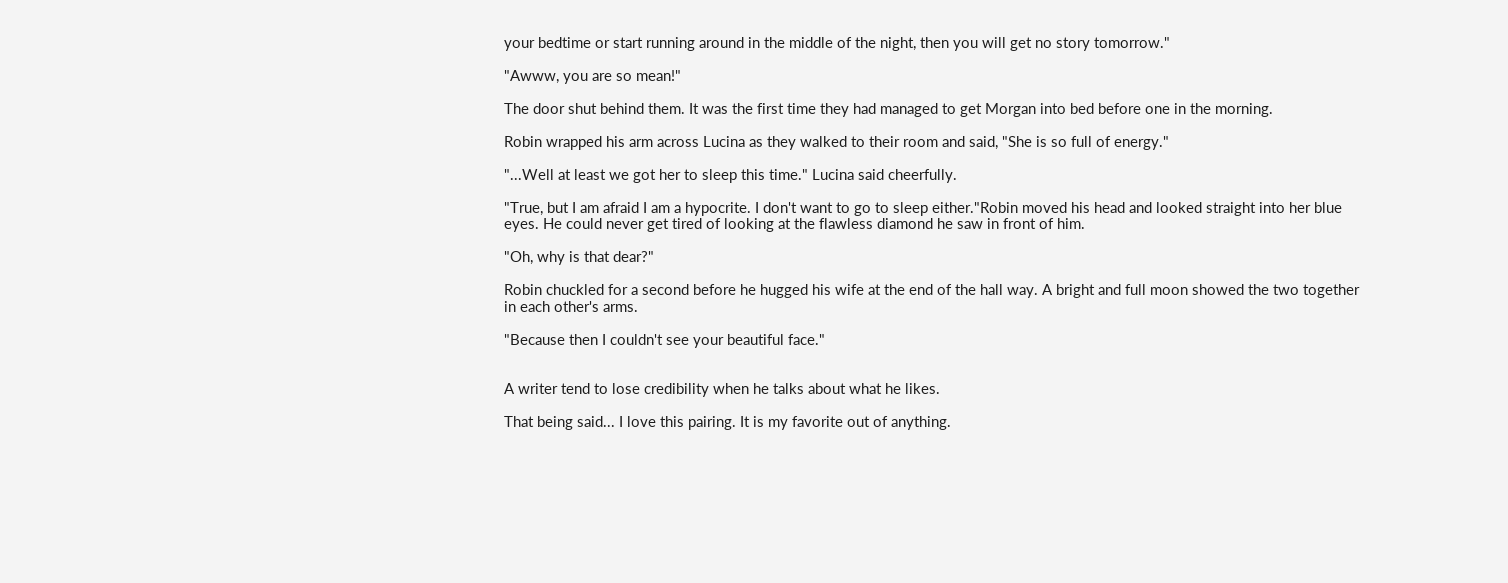your bedtime or start running around in the middle of the night, then you will get no story tomorrow."

"Awww, you are so mean!"

The door shut behind them. It was the first time they had managed to get Morgan into bed before one in the morning.

Robin wrapped his arm across Lucina as they walked to their room and said, "She is so full of energy."

"...Well at least we got her to sleep this time." Lucina said cheerfully.

"True, but I am afraid I am a hypocrite. I don't want to go to sleep either."Robin moved his head and looked straight into her blue eyes. He could never get tired of looking at the flawless diamond he saw in front of him.

"Oh, why is that dear?"

Robin chuckled for a second before he hugged his wife at the end of the hall way. A bright and full moon showed the two together in each other's arms.

"Because then I couldn't see your beautiful face."


A writer tend to lose credibility when he talks about what he likes.

That being said... I love this pairing. It is my favorite out of anything.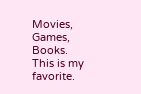Movies, Games, Books. This is my favorite.